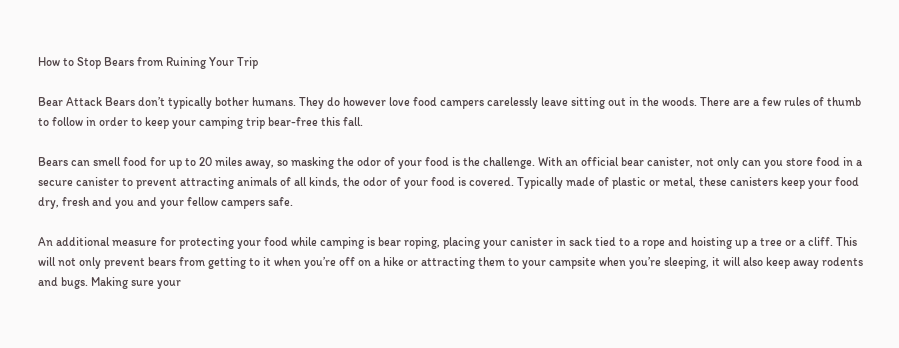How to Stop Bears from Ruining Your Trip

Bear Attack Bears don’t typically bother humans. They do however love food campers carelessly leave sitting out in the woods. There are a few rules of thumb to follow in order to keep your camping trip bear-free this fall.

Bears can smell food for up to 20 miles away, so masking the odor of your food is the challenge. With an official bear canister, not only can you store food in a secure canister to prevent attracting animals of all kinds, the odor of your food is covered. Typically made of plastic or metal, these canisters keep your food dry, fresh and you and your fellow campers safe.

An additional measure for protecting your food while camping is bear roping, placing your canister in sack tied to a rope and hoisting up a tree or a cliff. This will not only prevent bears from getting to it when you’re off on a hike or attracting them to your campsite when you’re sleeping, it will also keep away rodents and bugs. Making sure your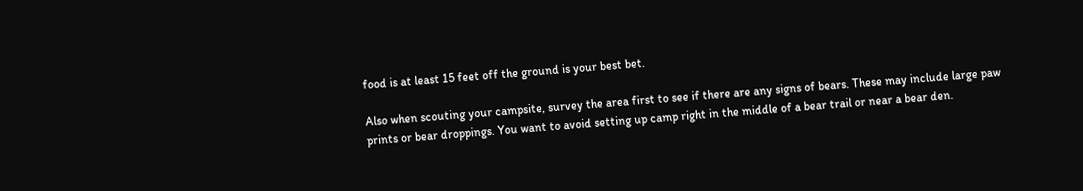food is at least 15 feet off the ground is your best bet.

Also when scouting your campsite, survey the area first to see if there are any signs of bears. These may include large paw prints or bear droppings. You want to avoid setting up camp right in the middle of a bear trail or near a bear den.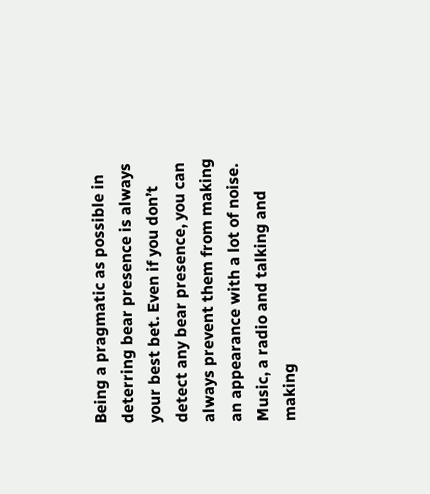Being a pragmatic as possible in deterring bear presence is always your best bet. Even if you don’t detect any bear presence, you can always prevent them from making an appearance with a lot of noise. Music, a radio and talking and making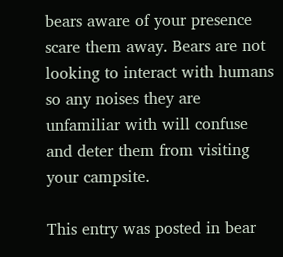bears aware of your presence scare them away. Bears are not looking to interact with humans so any noises they are unfamiliar with will confuse and deter them from visiting your campsite.

This entry was posted in bear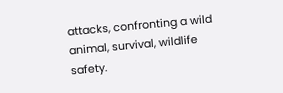attacks, confronting a wild animal, survival, wildlife safety.